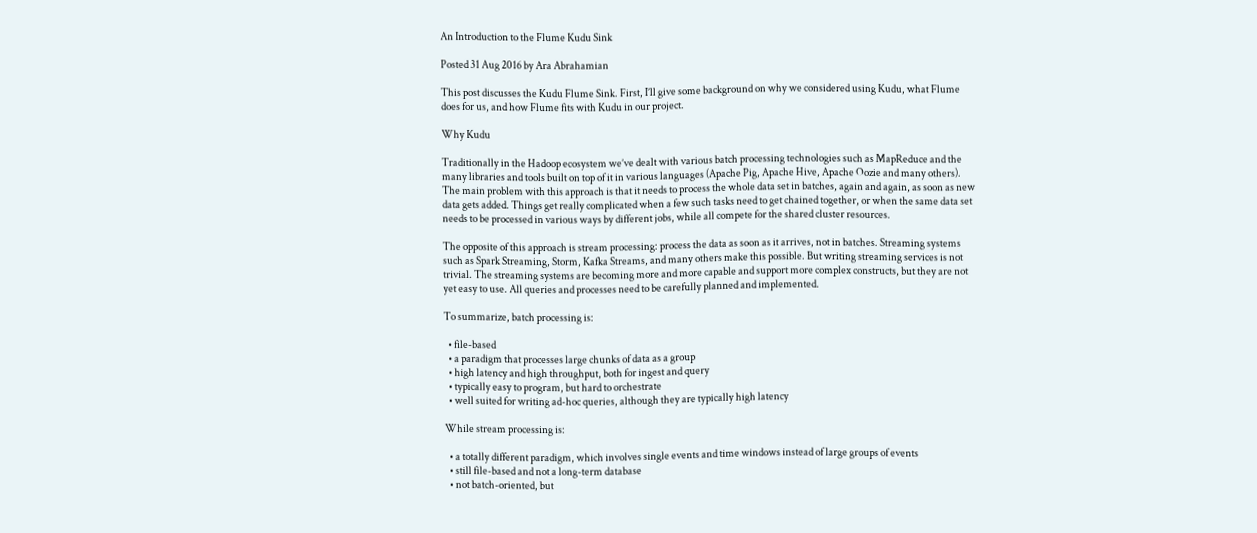An Introduction to the Flume Kudu Sink

Posted 31 Aug 2016 by Ara Abrahamian

This post discusses the Kudu Flume Sink. First, I’ll give some background on why we considered using Kudu, what Flume does for us, and how Flume fits with Kudu in our project.

Why Kudu

Traditionally in the Hadoop ecosystem we’ve dealt with various batch processing technologies such as MapReduce and the many libraries and tools built on top of it in various languages (Apache Pig, Apache Hive, Apache Oozie and many others). The main problem with this approach is that it needs to process the whole data set in batches, again and again, as soon as new data gets added. Things get really complicated when a few such tasks need to get chained together, or when the same data set needs to be processed in various ways by different jobs, while all compete for the shared cluster resources.

The opposite of this approach is stream processing: process the data as soon as it arrives, not in batches. Streaming systems such as Spark Streaming, Storm, Kafka Streams, and many others make this possible. But writing streaming services is not trivial. The streaming systems are becoming more and more capable and support more complex constructs, but they are not yet easy to use. All queries and processes need to be carefully planned and implemented.

To summarize, batch processing is:

  • file-based
  • a paradigm that processes large chunks of data as a group
  • high latency and high throughput, both for ingest and query
  • typically easy to program, but hard to orchestrate
  • well suited for writing ad-hoc queries, although they are typically high latency

While stream processing is:

  • a totally different paradigm, which involves single events and time windows instead of large groups of events
  • still file-based and not a long-term database
  • not batch-oriented, but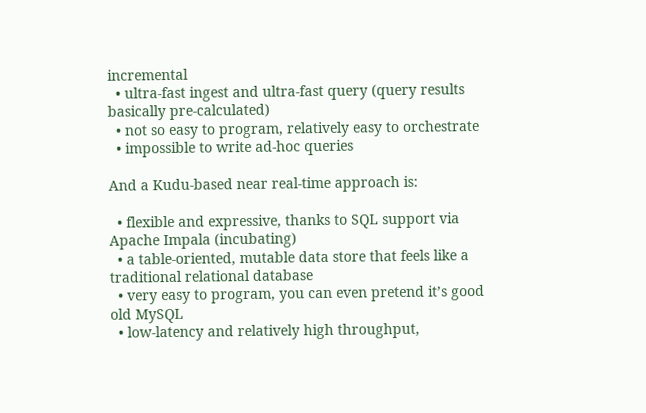incremental
  • ultra-fast ingest and ultra-fast query (query results basically pre-calculated)
  • not so easy to program, relatively easy to orchestrate
  • impossible to write ad-hoc queries

And a Kudu-based near real-time approach is:

  • flexible and expressive, thanks to SQL support via Apache Impala (incubating)
  • a table-oriented, mutable data store that feels like a traditional relational database
  • very easy to program, you can even pretend it’s good old MySQL
  • low-latency and relatively high throughput,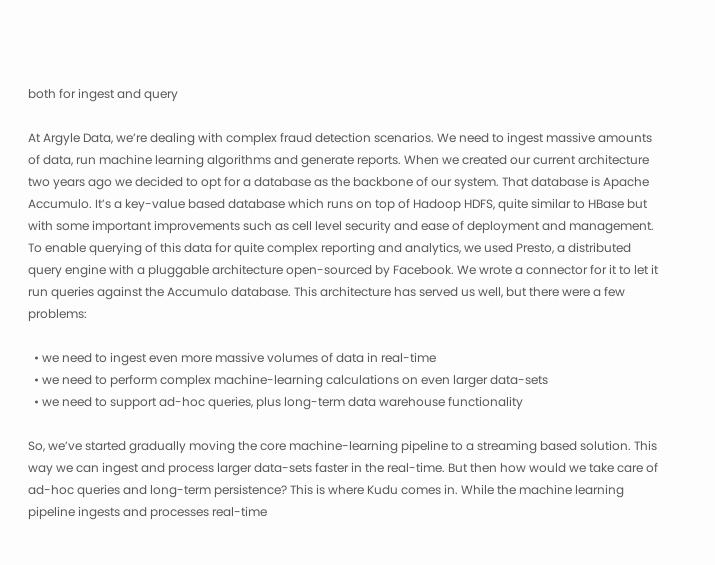both for ingest and query

At Argyle Data, we’re dealing with complex fraud detection scenarios. We need to ingest massive amounts of data, run machine learning algorithms and generate reports. When we created our current architecture two years ago we decided to opt for a database as the backbone of our system. That database is Apache Accumulo. It’s a key-value based database which runs on top of Hadoop HDFS, quite similar to HBase but with some important improvements such as cell level security and ease of deployment and management. To enable querying of this data for quite complex reporting and analytics, we used Presto, a distributed query engine with a pluggable architecture open-sourced by Facebook. We wrote a connector for it to let it run queries against the Accumulo database. This architecture has served us well, but there were a few problems:

  • we need to ingest even more massive volumes of data in real-time
  • we need to perform complex machine-learning calculations on even larger data-sets
  • we need to support ad-hoc queries, plus long-term data warehouse functionality

So, we’ve started gradually moving the core machine-learning pipeline to a streaming based solution. This way we can ingest and process larger data-sets faster in the real-time. But then how would we take care of ad-hoc queries and long-term persistence? This is where Kudu comes in. While the machine learning pipeline ingests and processes real-time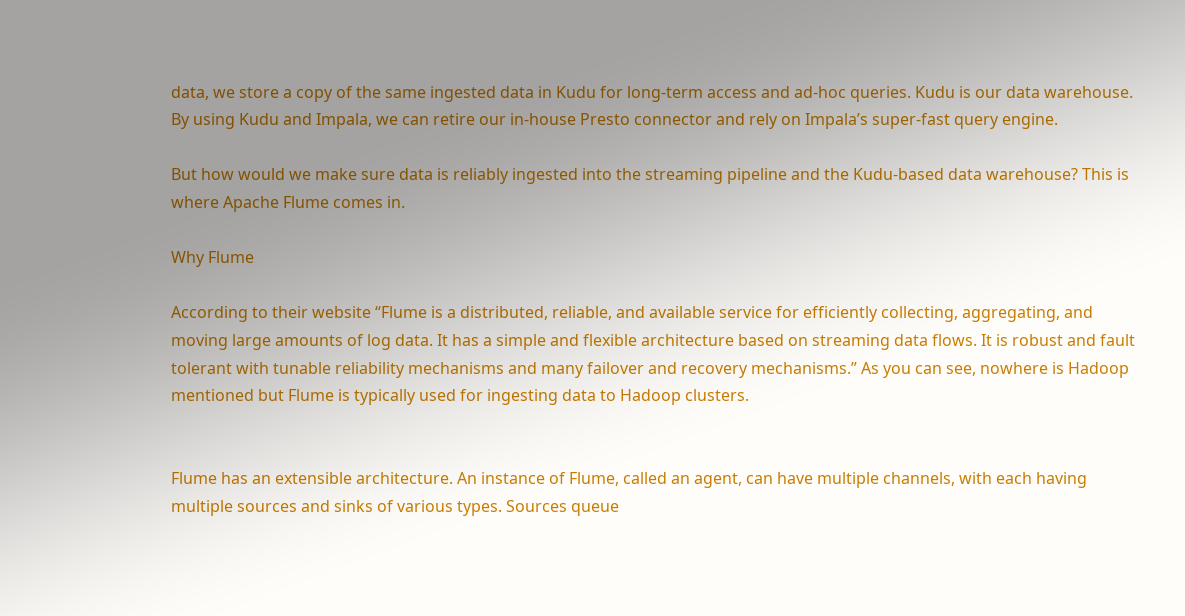data, we store a copy of the same ingested data in Kudu for long-term access and ad-hoc queries. Kudu is our data warehouse. By using Kudu and Impala, we can retire our in-house Presto connector and rely on Impala’s super-fast query engine.

But how would we make sure data is reliably ingested into the streaming pipeline and the Kudu-based data warehouse? This is where Apache Flume comes in.

Why Flume

According to their website “Flume is a distributed, reliable, and available service for efficiently collecting, aggregating, and moving large amounts of log data. It has a simple and flexible architecture based on streaming data flows. It is robust and fault tolerant with tunable reliability mechanisms and many failover and recovery mechanisms.” As you can see, nowhere is Hadoop mentioned but Flume is typically used for ingesting data to Hadoop clusters.


Flume has an extensible architecture. An instance of Flume, called an agent, can have multiple channels, with each having multiple sources and sinks of various types. Sources queue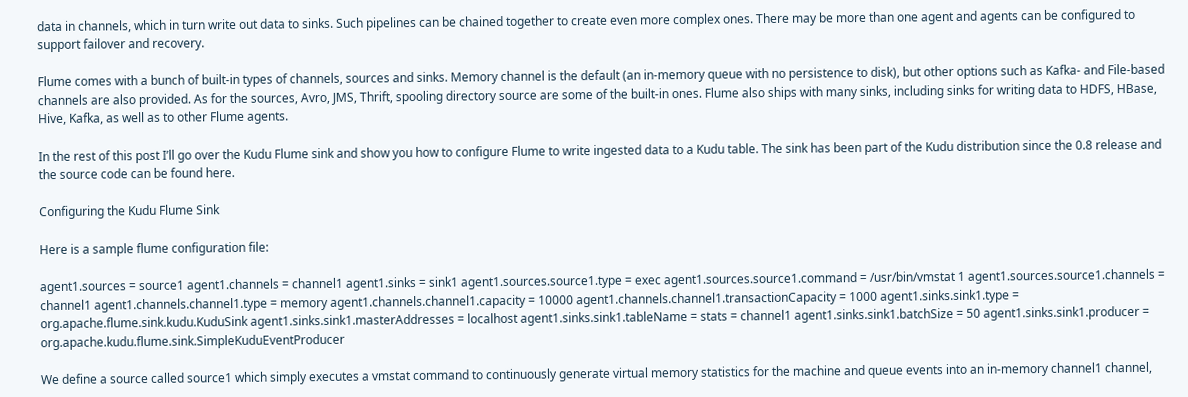data in channels, which in turn write out data to sinks. Such pipelines can be chained together to create even more complex ones. There may be more than one agent and agents can be configured to support failover and recovery.

Flume comes with a bunch of built-in types of channels, sources and sinks. Memory channel is the default (an in-memory queue with no persistence to disk), but other options such as Kafka- and File-based channels are also provided. As for the sources, Avro, JMS, Thrift, spooling directory source are some of the built-in ones. Flume also ships with many sinks, including sinks for writing data to HDFS, HBase, Hive, Kafka, as well as to other Flume agents.

In the rest of this post I’ll go over the Kudu Flume sink and show you how to configure Flume to write ingested data to a Kudu table. The sink has been part of the Kudu distribution since the 0.8 release and the source code can be found here.

Configuring the Kudu Flume Sink

Here is a sample flume configuration file:

agent1.sources = source1 agent1.channels = channel1 agent1.sinks = sink1 agent1.sources.source1.type = exec agent1.sources.source1.command = /usr/bin/vmstat 1 agent1.sources.source1.channels = channel1 agent1.channels.channel1.type = memory agent1.channels.channel1.capacity = 10000 agent1.channels.channel1.transactionCapacity = 1000 agent1.sinks.sink1.type = org.apache.flume.sink.kudu.KuduSink agent1.sinks.sink1.masterAddresses = localhost agent1.sinks.sink1.tableName = stats = channel1 agent1.sinks.sink1.batchSize = 50 agent1.sinks.sink1.producer = org.apache.kudu.flume.sink.SimpleKuduEventProducer

We define a source called source1 which simply executes a vmstat command to continuously generate virtual memory statistics for the machine and queue events into an in-memory channel1 channel,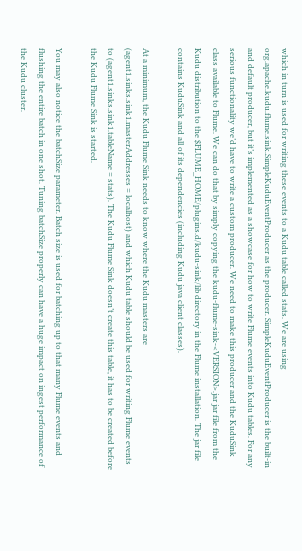which in turn is used for writing these events to a Kudu table called stats. We are using org.apache.kudu.flume.sink.SimpleKuduEventProducer as the producer. SimpleKuduEventProducer is the built-in and default producer, but it’s implemented as a showcase for how to write Flume events into Kudu tables. For any serious functionality we’d have to write a custom producer. We need to make this producer and the KuduSink class available to Flume. We can do that by simply copying the kudu-flume-sink-<VERSION>.jar jar file from the Kudu distribution to the $FLUME_HOME/plugins.d/kudu-sink/lib directory in the Flume installation. The jar file contains KuduSink and all of its dependencies (including Kudu java client classes).

At a minimum, the Kudu Flume Sink needs to know where the Kudu masters are (agent1.sinks.sink1.masterAddresses = localhost) and which Kudu table should be used for writing Flume events to (agent1.sinks.sink1.tableName = stats). The Kudu Flume Sink doesn’t create this table, it has to be created before the Kudu Flume Sink is started.

You may also notice the batchSize parameter. Batch size is used for batching up to that many Flume events and flushing the entire batch in one shot. Tuning batchSize properly can have a huge impact on ingest performance of the Kudu cluster.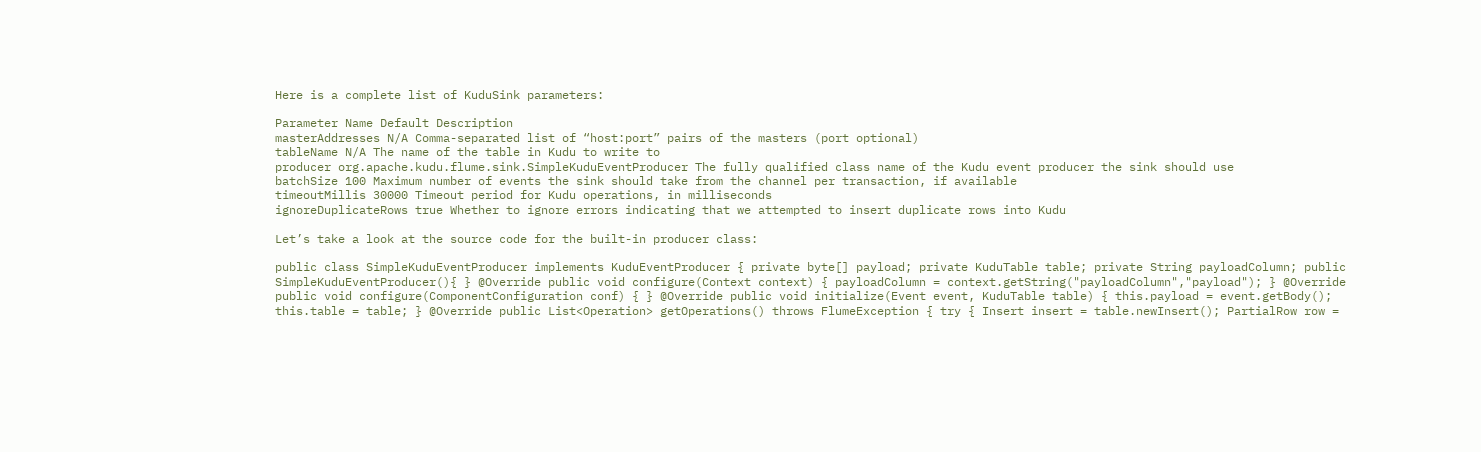Here is a complete list of KuduSink parameters:

Parameter Name Default Description
masterAddresses N/A Comma-separated list of “host:port” pairs of the masters (port optional)
tableName N/A The name of the table in Kudu to write to
producer org.apache.kudu.flume.sink.SimpleKuduEventProducer The fully qualified class name of the Kudu event producer the sink should use
batchSize 100 Maximum number of events the sink should take from the channel per transaction, if available
timeoutMillis 30000 Timeout period for Kudu operations, in milliseconds
ignoreDuplicateRows true Whether to ignore errors indicating that we attempted to insert duplicate rows into Kudu

Let’s take a look at the source code for the built-in producer class:

public class SimpleKuduEventProducer implements KuduEventProducer { private byte[] payload; private KuduTable table; private String payloadColumn; public SimpleKuduEventProducer(){ } @Override public void configure(Context context) { payloadColumn = context.getString("payloadColumn","payload"); } @Override public void configure(ComponentConfiguration conf) { } @Override public void initialize(Event event, KuduTable table) { this.payload = event.getBody(); this.table = table; } @Override public List<Operation> getOperations() throws FlumeException { try { Insert insert = table.newInsert(); PartialRow row =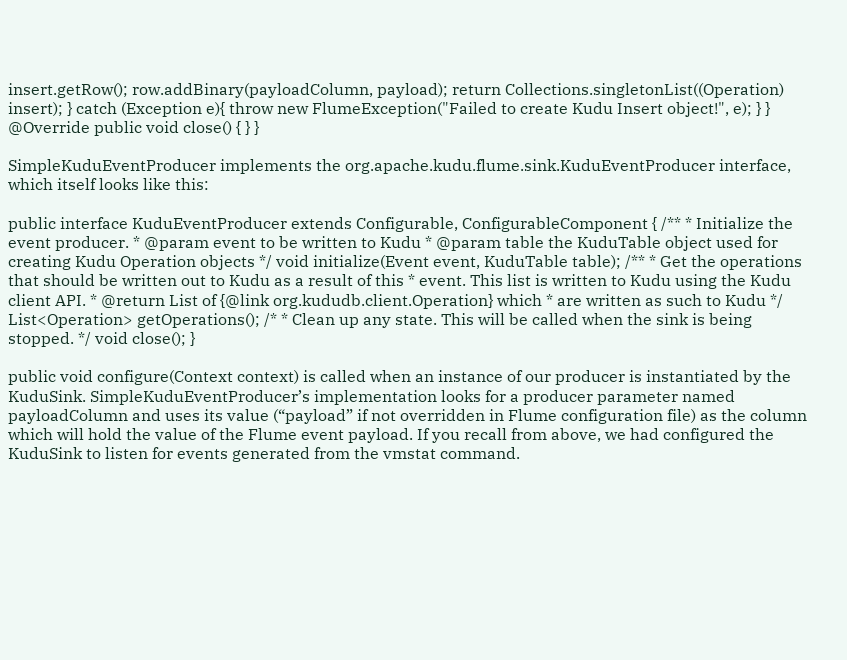insert.getRow(); row.addBinary(payloadColumn, payload); return Collections.singletonList((Operation) insert); } catch (Exception e){ throw new FlumeException("Failed to create Kudu Insert object!", e); } } @Override public void close() { } }

SimpleKuduEventProducer implements the org.apache.kudu.flume.sink.KuduEventProducer interface, which itself looks like this:

public interface KuduEventProducer extends Configurable, ConfigurableComponent { /** * Initialize the event producer. * @param event to be written to Kudu * @param table the KuduTable object used for creating Kudu Operation objects */ void initialize(Event event, KuduTable table); /** * Get the operations that should be written out to Kudu as a result of this * event. This list is written to Kudu using the Kudu client API. * @return List of {@link org.kududb.client.Operation} which * are written as such to Kudu */ List<Operation> getOperations(); /* * Clean up any state. This will be called when the sink is being stopped. */ void close(); }

public void configure(Context context) is called when an instance of our producer is instantiated by the KuduSink. SimpleKuduEventProducer’s implementation looks for a producer parameter named payloadColumn and uses its value (“payload” if not overridden in Flume configuration file) as the column which will hold the value of the Flume event payload. If you recall from above, we had configured the KuduSink to listen for events generated from the vmstat command.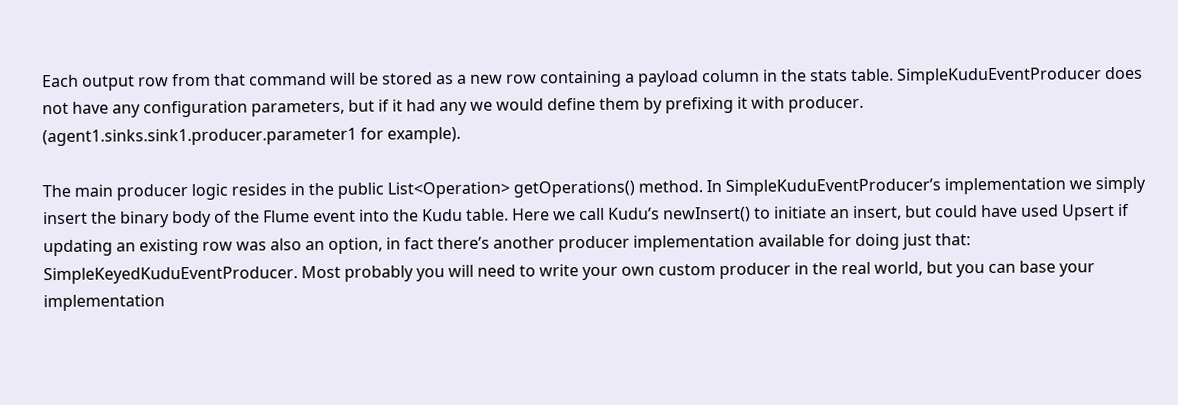Each output row from that command will be stored as a new row containing a payload column in the stats table. SimpleKuduEventProducer does not have any configuration parameters, but if it had any we would define them by prefixing it with producer. (agent1.sinks.sink1.producer.parameter1 for example).

The main producer logic resides in the public List<Operation> getOperations() method. In SimpleKuduEventProducer’s implementation we simply insert the binary body of the Flume event into the Kudu table. Here we call Kudu’s newInsert() to initiate an insert, but could have used Upsert if updating an existing row was also an option, in fact there’s another producer implementation available for doing just that: SimpleKeyedKuduEventProducer. Most probably you will need to write your own custom producer in the real world, but you can base your implementation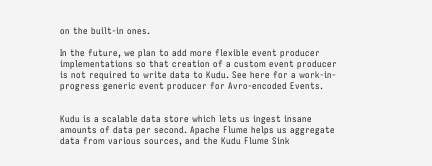on the built-in ones.

In the future, we plan to add more flexible event producer implementations so that creation of a custom event producer is not required to write data to Kudu. See here for a work-in-progress generic event producer for Avro-encoded Events.


Kudu is a scalable data store which lets us ingest insane amounts of data per second. Apache Flume helps us aggregate data from various sources, and the Kudu Flume Sink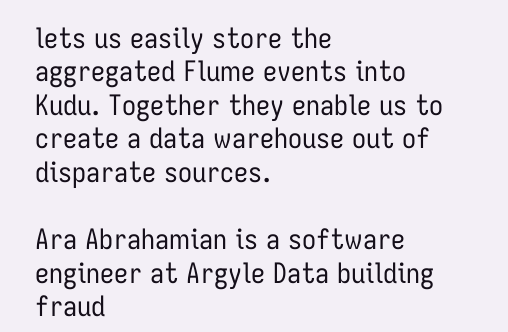lets us easily store the aggregated Flume events into Kudu. Together they enable us to create a data warehouse out of disparate sources.

Ara Abrahamian is a software engineer at Argyle Data building fraud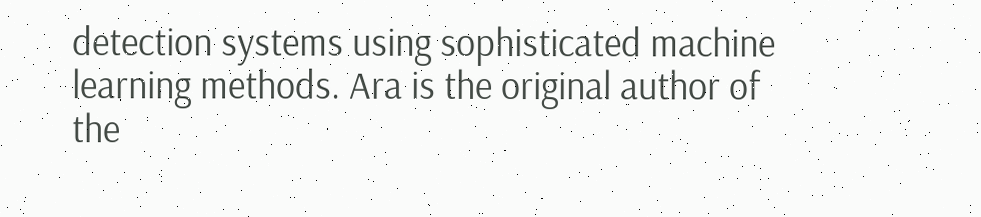detection systems using sophisticated machine learning methods. Ara is the original author of the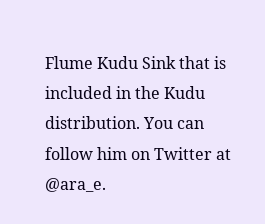Flume Kudu Sink that is included in the Kudu distribution. You can follow him on Twitter at @ara_e.